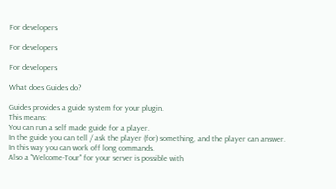For developers

For developers

For developers

What does Guides do?

Guides provides a guide system for your plugin.
This means:
You can run a self made guide for a player.
In the guide you can tell / ask the player (for) something, and the player can answer.
In this way you can work off long commands.
Also a "Welcome-Tour" for your server is possible with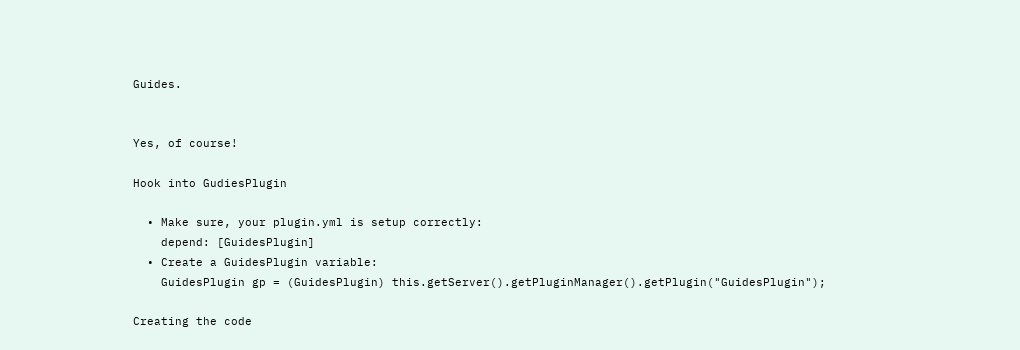Guides.


Yes, of course!

Hook into GudiesPlugin

  • Make sure, your plugin.yml is setup correctly:
    depend: [GuidesPlugin]
  • Create a GuidesPlugin variable:
    GuidesPlugin gp = (GuidesPlugin) this.getServer().getPluginManager().getPlugin("GuidesPlugin");

Creating the code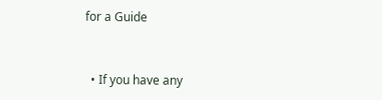for a Guide


  • If you have any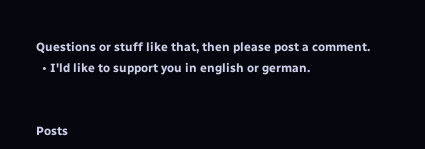Questions or stuff like that, then please post a comment.
  • I'ld like to support you in english or german.


Posts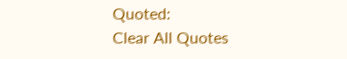Quoted:
Clear All Quotes